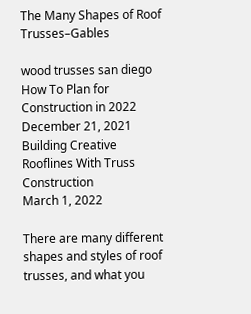The Many Shapes of Roof Trusses–Gables

wood trusses san diego
How To Plan for Construction in 2022
December 21, 2021
Building Creative Rooflines With Truss Construction
March 1, 2022

There are many different shapes and styles of roof trusses, and what you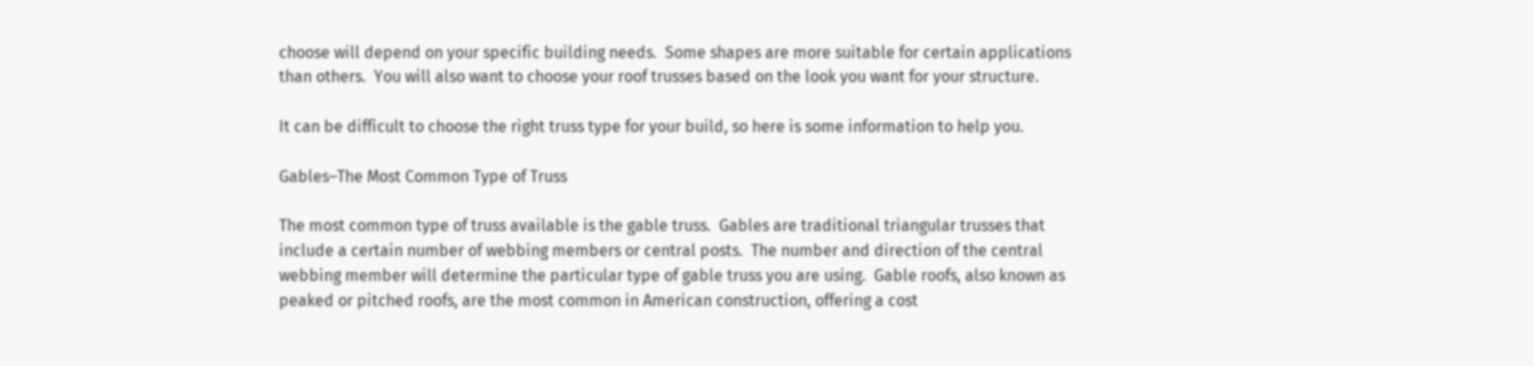choose will depend on your specific building needs.  Some shapes are more suitable for certain applications than others.  You will also want to choose your roof trusses based on the look you want for your structure.

It can be difficult to choose the right truss type for your build, so here is some information to help you.

Gables–The Most Common Type of Truss

The most common type of truss available is the gable truss.  Gables are traditional triangular trusses that include a certain number of webbing members or central posts.  The number and direction of the central webbing member will determine the particular type of gable truss you are using.  Gable roofs, also known as peaked or pitched roofs, are the most common in American construction, offering a cost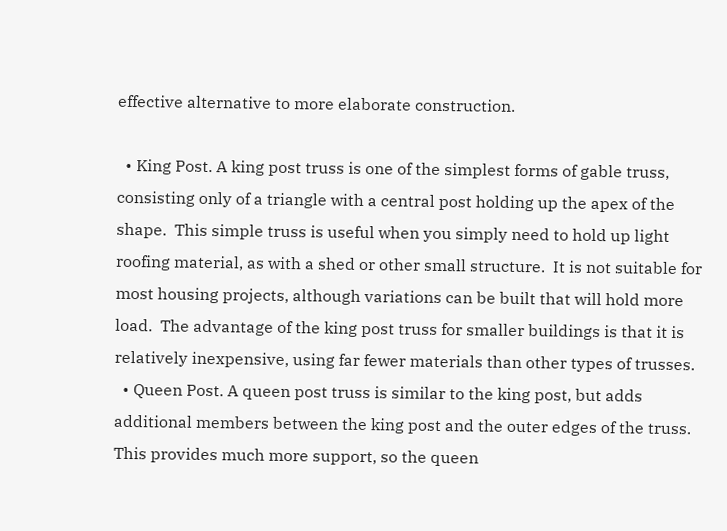effective alternative to more elaborate construction.

  • King Post. A king post truss is one of the simplest forms of gable truss, consisting only of a triangle with a central post holding up the apex of the shape.  This simple truss is useful when you simply need to hold up light roofing material, as with a shed or other small structure.  It is not suitable for most housing projects, although variations can be built that will hold more load.  The advantage of the king post truss for smaller buildings is that it is relatively inexpensive, using far fewer materials than other types of trusses.
  • Queen Post. A queen post truss is similar to the king post, but adds additional members between the king post and the outer edges of the truss.  This provides much more support, so the queen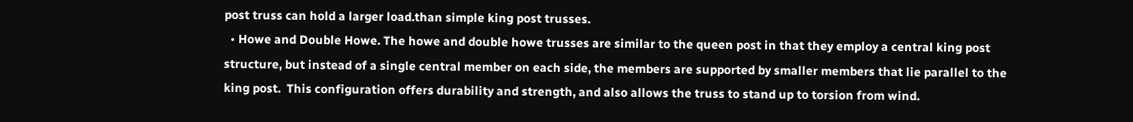post truss can hold a larger load.than simple king post trusses.
  • Howe and Double Howe. The howe and double howe trusses are similar to the queen post in that they employ a central king post structure, but instead of a single central member on each side, the members are supported by smaller members that lie parallel to the king post.  This configuration offers durability and strength, and also allows the truss to stand up to torsion from wind.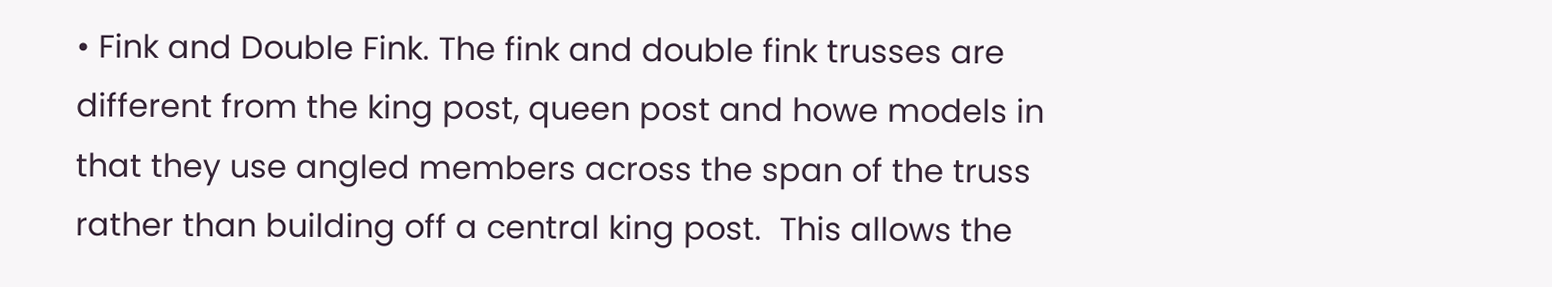• Fink and Double Fink. The fink and double fink trusses are different from the king post, queen post and howe models in that they use angled members across the span of the truss rather than building off a central king post.  This allows the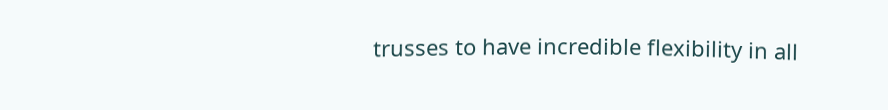trusses to have incredible flexibility in all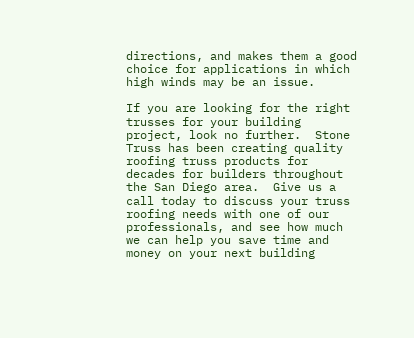directions, and makes them a good choice for applications in which high winds may be an issue.

If you are looking for the right trusses for your building project, look no further.  Stone Truss has been creating quality roofing truss products for decades for builders throughout the San Diego area.  Give us a call today to discuss your truss roofing needs with one of our professionals, and see how much we can help you save time and money on your next building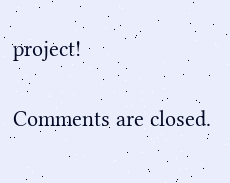project!

Comments are closed.